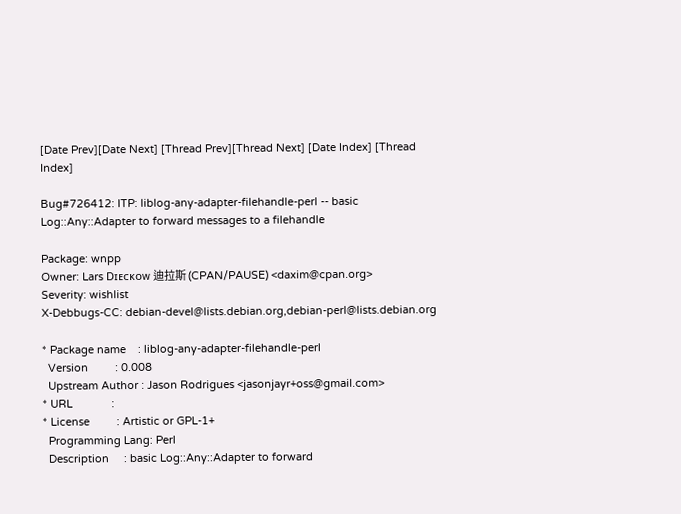[Date Prev][Date Next] [Thread Prev][Thread Next] [Date Index] [Thread Index]

Bug#726412: ITP: liblog-any-adapter-filehandle-perl -- basic Log::Any::Adapter to forward messages to a filehandle

Package: wnpp
Owner: Lars Dɪᴇᴄᴋᴏᴡ 迪拉斯 (CPAN/PAUSE) <daxim@cpan.org>
Severity: wishlist
X-Debbugs-CC: debian-devel@lists.debian.org,debian-perl@lists.debian.org

* Package name    : liblog-any-adapter-filehandle-perl
  Version         : 0.008
  Upstream Author : Jason Rodrigues <jasonjayr+oss@gmail.com>
* URL             :
* License         : Artistic or GPL-1+
  Programming Lang: Perl
  Description     : basic Log::Any::Adapter to forward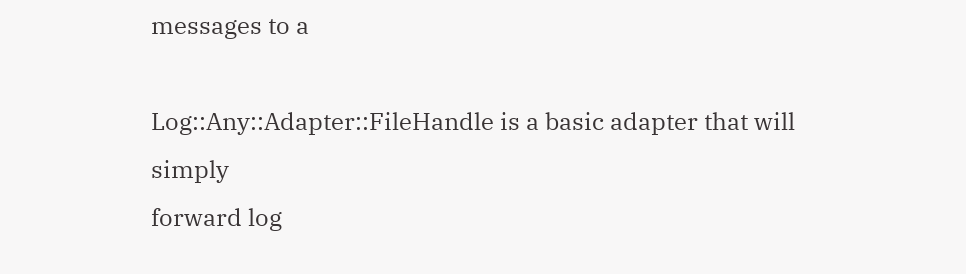messages to a

Log::Any::Adapter::FileHandle is a basic adapter that will simply
forward log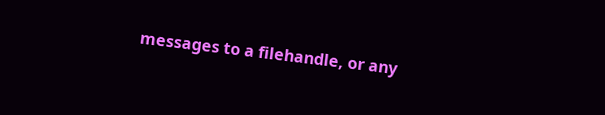messages to a filehandle, or any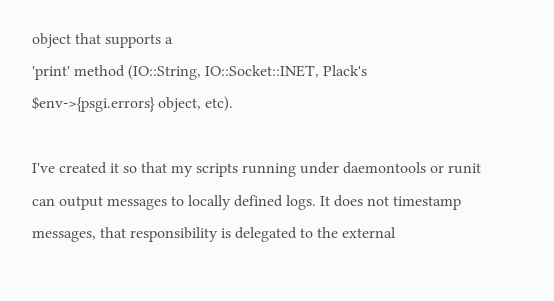object that supports a
'print' method (IO::String, IO::Socket::INET, Plack's
$env->{psgi.errors} object, etc).

I've created it so that my scripts running under daemontools or runit
can output messages to locally defined logs. It does not timestamp
messages, that responsibility is delegated to the external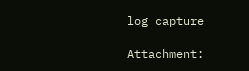log capture

Attachment: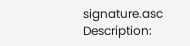signature.asc
Description: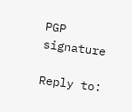PGP signature

Reply to: